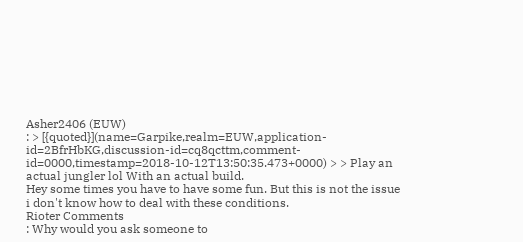Asher2406 (EUW)
: > [{quoted}](name=Garpike,realm=EUW,application-id=2BfrHbKG,discussion-id=cq8qcttm,comment-id=0000,timestamp=2018-10-12T13:50:35.473+0000) > > Play an actual jungler lol With an actual build.
Hey some times you have to have some fun. But this is not the issue i don't know how to deal with these conditions.
Rioter Comments
: Why would you ask someone to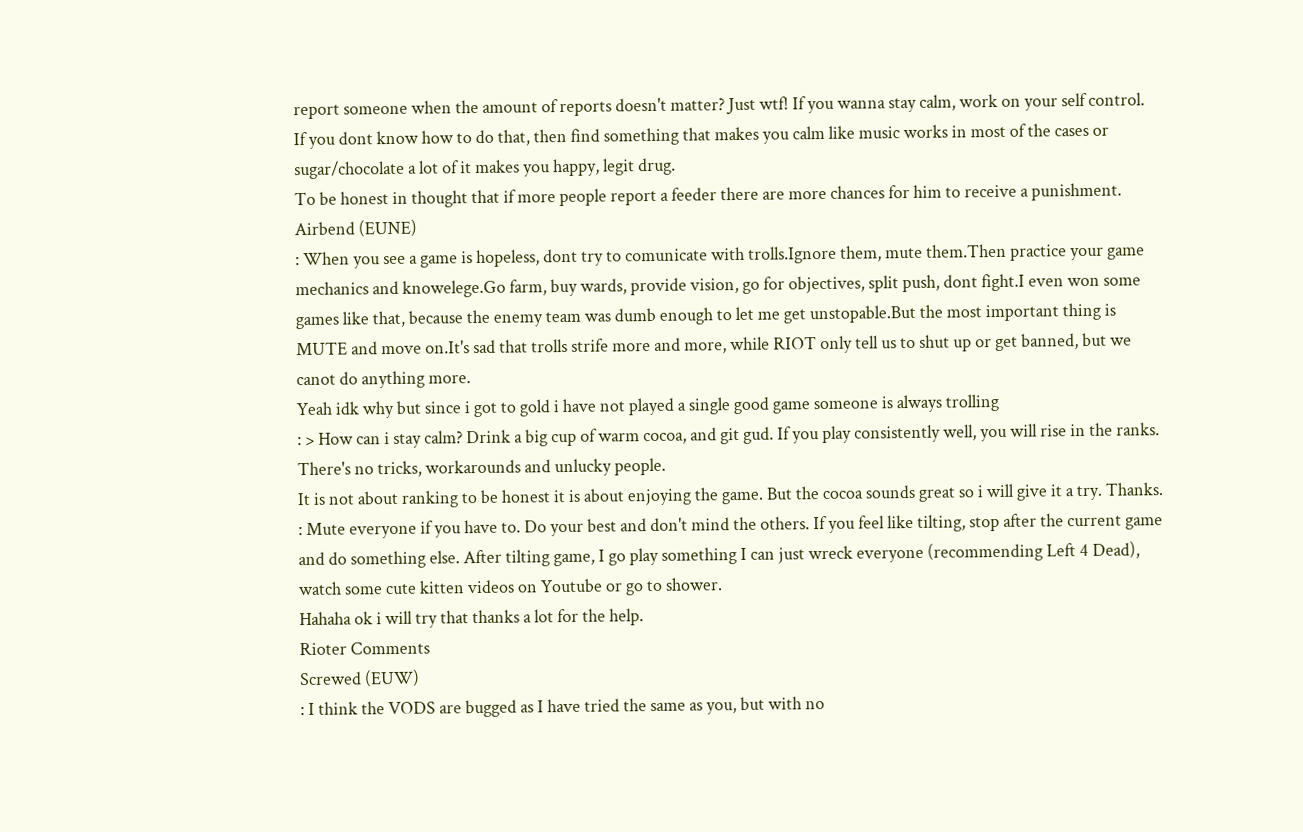report someone when the amount of reports doesn't matter? Just wtf! If you wanna stay calm, work on your self control. If you dont know how to do that, then find something that makes you calm like music works in most of the cases or sugar/chocolate a lot of it makes you happy, legit drug.
To be honest in thought that if more people report a feeder there are more chances for him to receive a punishment.
Airbend (EUNE)
: When you see a game is hopeless, dont try to comunicate with trolls.Ignore them, mute them.Then practice your game mechanics and knowelege.Go farm, buy wards, provide vision, go for objectives, split push, dont fight.I even won some games like that, because the enemy team was dumb enough to let me get unstopable.But the most important thing is MUTE and move on.It's sad that trolls strife more and more, while RIOT only tell us to shut up or get banned, but we canot do anything more.
Yeah idk why but since i got to gold i have not played a single good game someone is always trolling
: > How can i stay calm? Drink a big cup of warm cocoa, and git gud. If you play consistently well, you will rise in the ranks. There's no tricks, workarounds and unlucky people.
It is not about ranking to be honest it is about enjoying the game. But the cocoa sounds great so i will give it a try. Thanks.
: Mute everyone if you have to. Do your best and don't mind the others. If you feel like tilting, stop after the current game and do something else. After tilting game, I go play something I can just wreck everyone (recommending Left 4 Dead), watch some cute kitten videos on Youtube or go to shower.
Hahaha ok i will try that thanks a lot for the help.
Rioter Comments
Screwed (EUW)
: I think the VODS are bugged as I have tried the same as you, but with no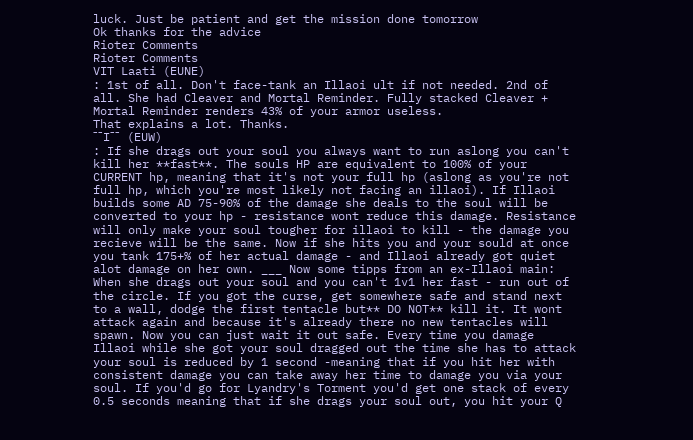luck. Just be patient and get the mission done tomorrow
Ok thanks for the advice
Rioter Comments
Rioter Comments
VIT Laati (EUNE)
: 1st of all. Don't face-tank an Illaoi ult if not needed. 2nd of all. She had Cleaver and Mortal Reminder. Fully stacked Cleaver + Mortal Reminder renders 43% of your armor useless.
That explains a lot. Thanks.
ˉˉIˉˉ (EUW)
: If she drags out your soul you always want to run aslong you can't kill her **fast**. The souls HP are equivalent to 100% of your CURRENT hp, meaning that it's not your full hp (aslong as you're not full hp, which you're most likely not facing an illaoi). If Illaoi builds some AD 75-90% of the damage she deals to the soul will be converted to your hp - resistance wont reduce this damage. Resistance will only make your soul tougher for illaoi to kill - the damage you recieve will be the same. Now if she hits you and your sould at once you tank 175+% of her actual damage - and Illaoi already got quiet alot damage on her own. ___ Now some tipps from an ex-Illaoi main: When she drags out your soul and you can't 1v1 her fast - run out of the circle. If you got the curse, get somewhere safe and stand next to a wall, dodge the first tentacle but** DO NOT** kill it. It wont attack again and because it's already there no new tentacles will spawn. Now you can just wait it out safe. Every time you damage Illaoi while she got your soul dragged out the time she has to attack your soul is reduced by 1 second -meaning that if you hit her with consistent damage you can take away her time to damage you via your soul. If you'd go for Lyandry's Torment you'd get one stack of every 0.5 seconds meaning that if she drags your soul out, you hit your Q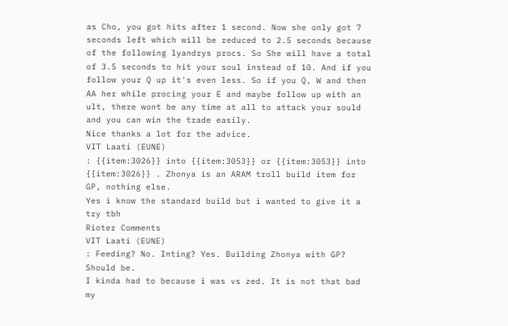as Cho, you got hits after 1 second. Now she only got 7 seconds left which will be reduced to 2.5 seconds because of the following lyandrys procs. So She will have a total of 3.5 seconds to hit your soul instead of 10. And if you follow your Q up it's even less. So if you Q, W and then AA her while procing your E and maybe follow up with an ult, there wont be any time at all to attack your sould and you can win the trade easily.
Nice thanks a lot for the advice.
VIT Laati (EUNE)
: {{item:3026}} into {{item:3053}} or {{item:3053}} into {{item:3026}} . Zhonya is an ARAM troll build item for GP, nothing else.
Yes i know the standard build but i wanted to give it a try tbh
Rioter Comments
VIT Laati (EUNE)
: Feeding? No. Inting? Yes. Building Zhonya with GP? Should be.
I kinda had to because i was vs zed. It is not that bad my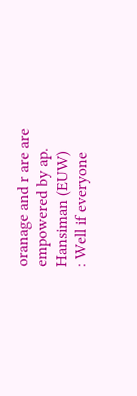oranage and r are are empowered by ap.
Hansiman (EUW)
: Well if everyone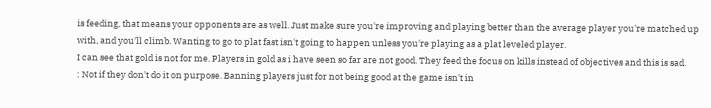is feeding, that means your opponents are as well. Just make sure you're improving and playing better than the average player you're matched up with, and you'll climb. Wanting to go to plat fast isn't going to happen unless you're playing as a plat leveled player.
I can see that gold is not for me. Players in gold as i have seen so far are not good. They feed the focus on kills instead of objectives and this is sad.
: Not if they don't do it on purpose. Banning players just for not being good at the game isn't in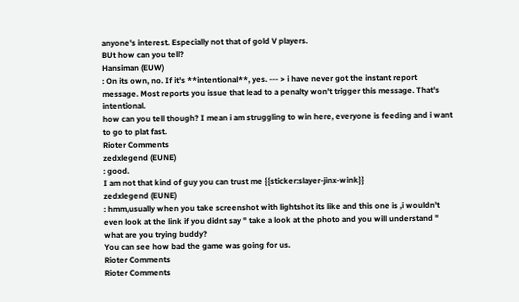anyone's interest. Especially not that of gold V players.
BUt how can you tell?
Hansiman (EUW)
: On its own, no. If it's **intentional**, yes. --- > i have never got the instant report message. Most reports you issue that lead to a penalty won't trigger this message. That's intentional.
how can you tell though? I mean i am struggling to win here, everyone is feeding and i want to go to plat fast.
Rioter Comments
zedxlegend (EUNE)
: good.
I am not that kind of guy you can trust me {{sticker:slayer-jinx-wink}}
zedxlegend (EUNE)
: hmm,usually when you take screenshot with lightshot its like and this one is ,i wouldn't even look at the link if you didnt say " take a look at the photo and you will understand " what are you trying buddy?
You can see how bad the game was going for us.
Rioter Comments
Rioter Comments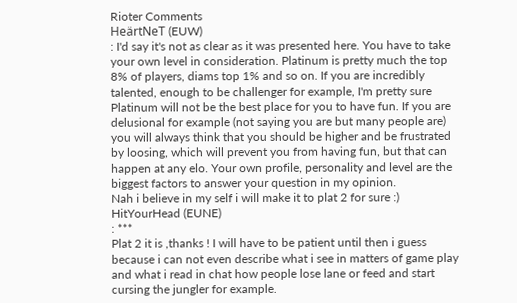Rioter Comments
HeärtNeT (EUW)
: I'd say it's not as clear as it was presented here. You have to take your own level in consideration. Platinum is pretty much the top 8% of players, diams top 1% and so on. If you are incredibly talented, enough to be challenger for example, I'm pretty sure Platinum will not be the best place for you to have fun. If you are delusional for example (not saying you are but many people are) you will always think that you should be higher and be frustrated by loosing, which will prevent you from having fun, but that can happen at any elo. Your own profile, personality and level are the biggest factors to answer your question in my opinion.
Nah i believe in my self i will make it to plat 2 for sure :)
HitYourHead (EUNE)
: ***
Plat 2 it is ,thanks ! I will have to be patient until then i guess because i can not even describe what i see in matters of game play and what i read in chat how people lose lane or feed and start cursing the jungler for example.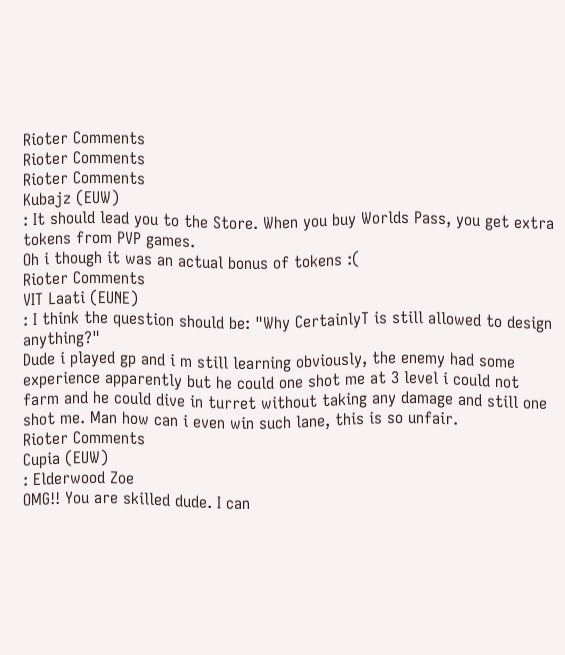Rioter Comments
Rioter Comments
Rioter Comments
Kubajz (EUW)
: It should lead you to the Store. When you buy Worlds Pass, you get extra tokens from PVP games.
Oh i though it was an actual bonus of tokens :(
Rioter Comments
VIT Laati (EUNE)
: I think the question should be: "Why CertainlyT is still allowed to design anything?"
Dude i played gp and i m still learning obviously, the enemy had some experience apparently but he could one shot me at 3 level i could not farm and he could dive in turret without taking any damage and still one shot me. Man how can i even win such lane, this is so unfair.
Rioter Comments
Cupia (EUW)
: Elderwood Zoe
OMG!! You are skilled dude. I can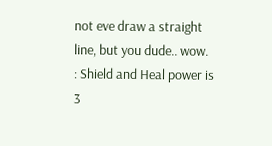not eve draw a straight line, but you dude.. wow.
: Shield and Heal power is 3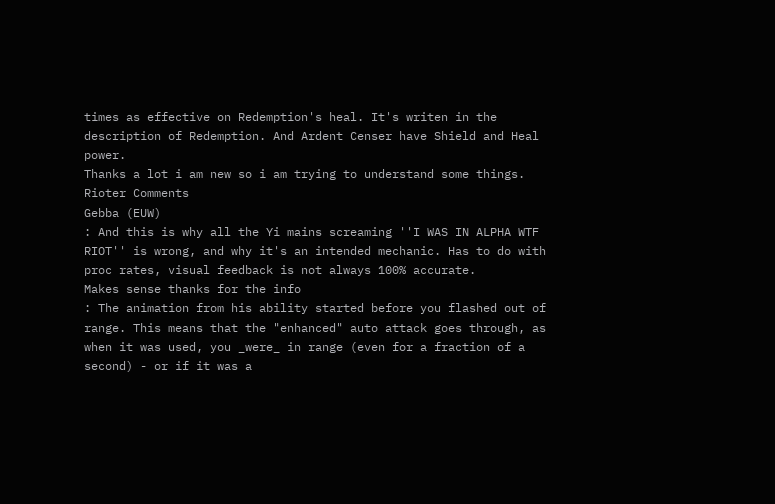times as effective on Redemption's heal. It's writen in the description of Redemption. And Ardent Censer have Shield and Heal power.
Thanks a lot i am new so i am trying to understand some things.
Rioter Comments
Gebba (EUW)
: And this is why all the Yi mains screaming ''I WAS IN ALPHA WTF RIOT'' is wrong, and why it's an intended mechanic. Has to do with proc rates, visual feedback is not always 100% accurate.
Makes sense thanks for the info
: The animation from his ability started before you flashed out of range. This means that the "enhanced" auto attack goes through, as when it was used, you _were_ in range (even for a fraction of a second) - or if it was a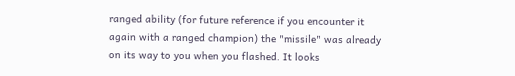ranged ability (for future reference if you encounter it again with a ranged champion) the "missile" was already on its way to you when you flashed. It looks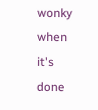wonky when it's done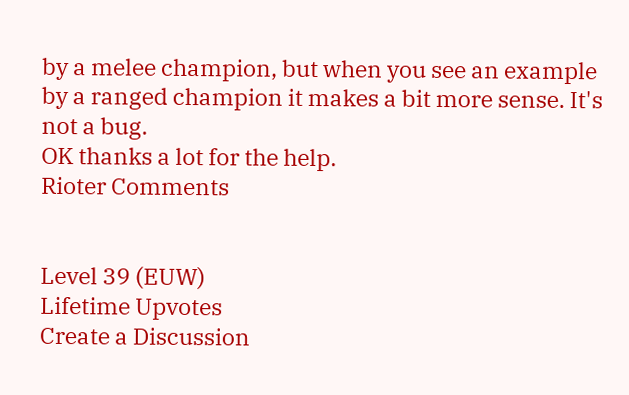by a melee champion, but when you see an example by a ranged champion it makes a bit more sense. It's not a bug.
OK thanks a lot for the help.
Rioter Comments


Level 39 (EUW)
Lifetime Upvotes
Create a Discussion